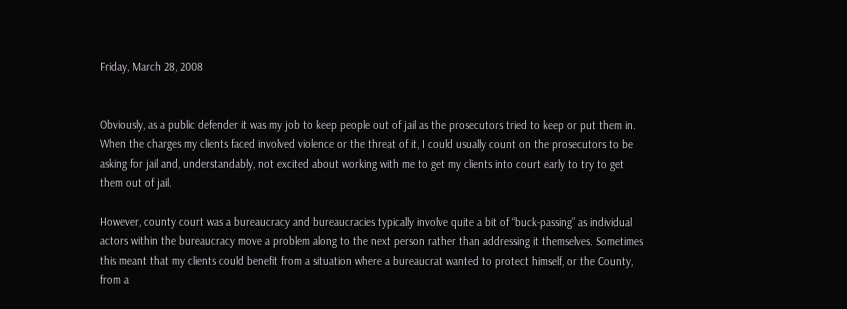Friday, March 28, 2008


Obviously, as a public defender it was my job to keep people out of jail as the prosecutors tried to keep or put them in. When the charges my clients faced involved violence or the threat of it, I could usually count on the prosecutors to be asking for jail and, understandably, not excited about working with me to get my clients into court early to try to get them out of jail.

However, county court was a bureaucracy and bureaucracies typically involve quite a bit of “buck-passing” as individual actors within the bureaucracy move a problem along to the next person rather than addressing it themselves. Sometimes this meant that my clients could benefit from a situation where a bureaucrat wanted to protect himself, or the County, from a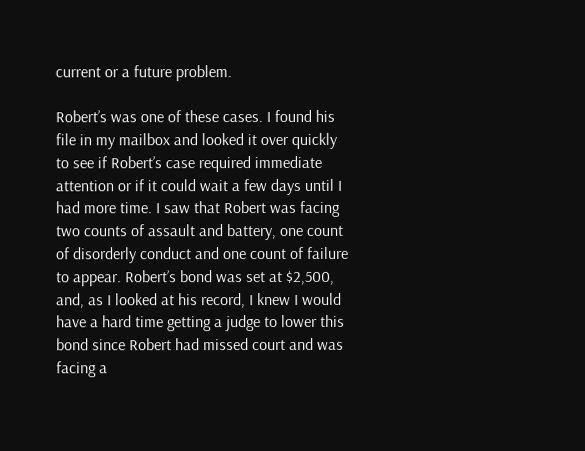current or a future problem.

Robert’s was one of these cases. I found his file in my mailbox and looked it over quickly to see if Robert’s case required immediate attention or if it could wait a few days until I had more time. I saw that Robert was facing two counts of assault and battery, one count of disorderly conduct and one count of failure to appear. Robert’s bond was set at $2,500, and, as I looked at his record, I knew I would have a hard time getting a judge to lower this bond since Robert had missed court and was facing a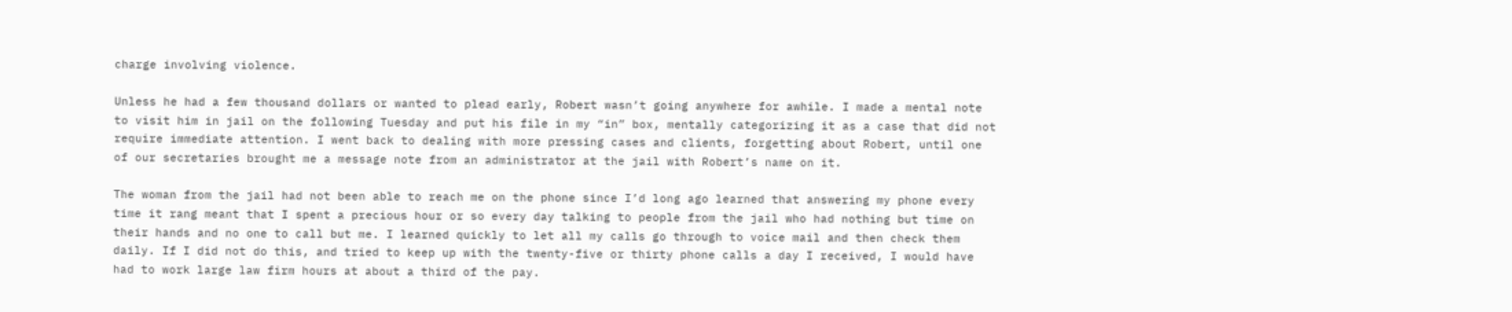charge involving violence.

Unless he had a few thousand dollars or wanted to plead early, Robert wasn’t going anywhere for awhile. I made a mental note to visit him in jail on the following Tuesday and put his file in my “in” box, mentally categorizing it as a case that did not require immediate attention. I went back to dealing with more pressing cases and clients, forgetting about Robert, until one of our secretaries brought me a message note from an administrator at the jail with Robert’s name on it.

The woman from the jail had not been able to reach me on the phone since I’d long ago learned that answering my phone every time it rang meant that I spent a precious hour or so every day talking to people from the jail who had nothing but time on their hands and no one to call but me. I learned quickly to let all my calls go through to voice mail and then check them daily. If I did not do this, and tried to keep up with the twenty-five or thirty phone calls a day I received, I would have had to work large law firm hours at about a third of the pay.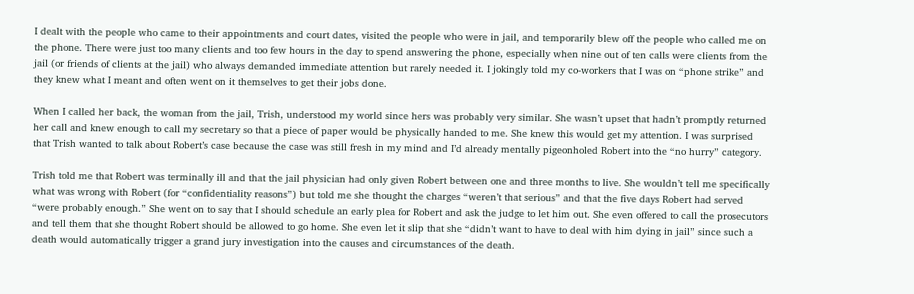I dealt with the people who came to their appointments and court dates, visited the people who were in jail, and temporarily blew off the people who called me on the phone. There were just too many clients and too few hours in the day to spend answering the phone, especially when nine out of ten calls were clients from the jail (or friends of clients at the jail) who always demanded immediate attention but rarely needed it. I jokingly told my co-workers that I was on “phone strike” and they knew what I meant and often went on it themselves to get their jobs done.

When I called her back, the woman from the jail, Trish, understood my world since hers was probably very similar. She wasn’t upset that hadn’t promptly returned her call and knew enough to call my secretary so that a piece of paper would be physically handed to me. She knew this would get my attention. I was surprised that Trish wanted to talk about Robert’s case because the case was still fresh in my mind and I’d already mentally pigeonholed Robert into the “no hurry” category.

Trish told me that Robert was terminally ill and that the jail physician had only given Robert between one and three months to live. She wouldn’t tell me specifically what was wrong with Robert (for “confidentiality reasons”) but told me she thought the charges “weren’t that serious” and that the five days Robert had served “were probably enough.” She went on to say that I should schedule an early plea for Robert and ask the judge to let him out. She even offered to call the prosecutors and tell them that she thought Robert should be allowed to go home. She even let it slip that she “didn’t want to have to deal with him dying in jail” since such a death would automatically trigger a grand jury investigation into the causes and circumstances of the death.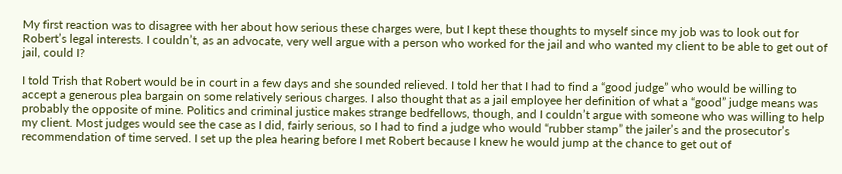My first reaction was to disagree with her about how serious these charges were, but I kept these thoughts to myself since my job was to look out for Robert’s legal interests. I couldn’t, as an advocate, very well argue with a person who worked for the jail and who wanted my client to be able to get out of jail, could I?

I told Trish that Robert would be in court in a few days and she sounded relieved. I told her that I had to find a “good judge” who would be willing to accept a generous plea bargain on some relatively serious charges. I also thought that as a jail employee her definition of what a “good” judge means was probably the opposite of mine. Politics and criminal justice makes strange bedfellows, though, and I couldn’t argue with someone who was willing to help my client. Most judges would see the case as I did, fairly serious, so I had to find a judge who would “rubber stamp” the jailer’s and the prosecutor’s recommendation of time served. I set up the plea hearing before I met Robert because I knew he would jump at the chance to get out of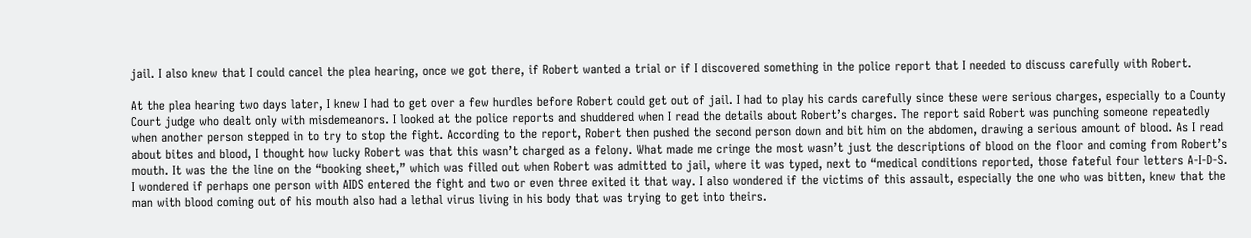jail. I also knew that I could cancel the plea hearing, once we got there, if Robert wanted a trial or if I discovered something in the police report that I needed to discuss carefully with Robert.

At the plea hearing two days later, I knew I had to get over a few hurdles before Robert could get out of jail. I had to play his cards carefully since these were serious charges, especially to a County Court judge who dealt only with misdemeanors. I looked at the police reports and shuddered when I read the details about Robert’s charges. The report said Robert was punching someone repeatedly when another person stepped in to try to stop the fight. According to the report, Robert then pushed the second person down and bit him on the abdomen, drawing a serious amount of blood. As I read about bites and blood, I thought how lucky Robert was that this wasn’t charged as a felony. What made me cringe the most wasn’t just the descriptions of blood on the floor and coming from Robert’s mouth. It was the the line on the “booking sheet,” which was filled out when Robert was admitted to jail, where it was typed, next to “medical conditions reported, those fateful four letters A-I-D-S. I wondered if perhaps one person with AIDS entered the fight and two or even three exited it that way. I also wondered if the victims of this assault, especially the one who was bitten, knew that the man with blood coming out of his mouth also had a lethal virus living in his body that was trying to get into theirs.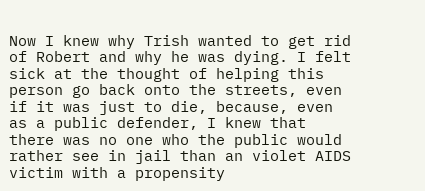Now I knew why Trish wanted to get rid of Robert and why he was dying. I felt sick at the thought of helping this person go back onto the streets, even if it was just to die, because, even as a public defender, I knew that there was no one who the public would rather see in jail than an violet AIDS victim with a propensity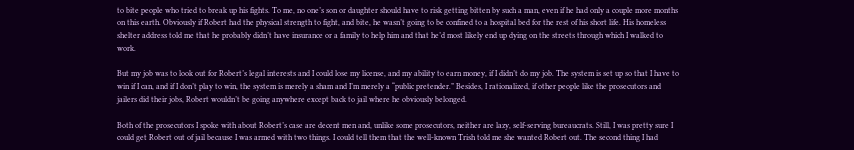to bite people who tried to break up his fights. To me, no one’s son or daughter should have to risk getting bitten by such a man, even if he had only a couple more months on this earth. Obviously if Robert had the physical strength to fight, and bite, he wasn’t going to be confined to a hospital bed for the rest of his short life. His homeless shelter address told me that he probably didn’t have insurance or a family to help him and that he’d most likely end up dying on the streets through which I walked to work.

But my job was to look out for Robert’s legal interests and I could lose my license, and my ability to earn money, if I didn’t do my job. The system is set up so that I have to win if I can, and if I don’t play to win, the system is merely a sham and I’m merely a “public pretender.” Besides, I rationalized, if other people like the prosecutors and jailers did their jobs, Robert wouldn’t be going anywhere except back to jail where he obviously belonged.

Both of the prosecutors I spoke with about Robert’s case are decent men and, unlike some prosecutors, neither are lazy, self-serving bureaucrats. Still, I was pretty sure I could get Robert out of jail because I was armed with two things. I could tell them that the well-known Trish told me she wanted Robert out. The second thing I had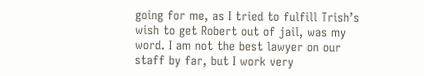going for me, as I tried to fulfill Trish’s wish to get Robert out of jail, was my word. I am not the best lawyer on our staff by far, but I work very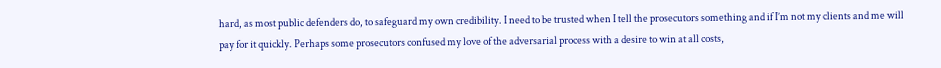hard, as most public defenders do, to safeguard my own credibility. I need to be trusted when I tell the prosecutors something and if I’m not my clients and me will pay for it quickly. Perhaps some prosecutors confused my love of the adversarial process with a desire to win at all costs,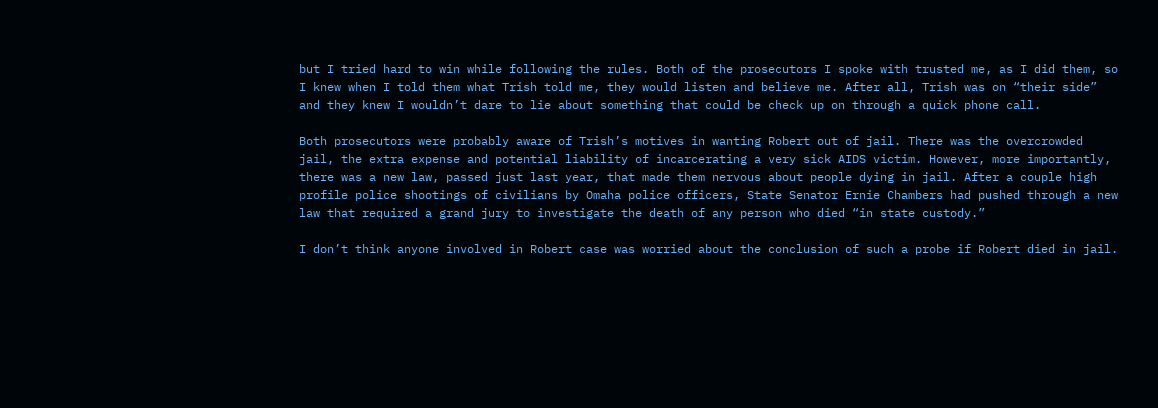but I tried hard to win while following the rules. Both of the prosecutors I spoke with trusted me, as I did them, so I knew when I told them what Trish told me, they would listen and believe me. After all, Trish was on “their side” and they knew I wouldn’t dare to lie about something that could be check up on through a quick phone call.

Both prosecutors were probably aware of Trish’s motives in wanting Robert out of jail. There was the overcrowded jail, the extra expense and potential liability of incarcerating a very sick AIDS victim. However, more importantly, there was a new law, passed just last year, that made them nervous about people dying in jail. After a couple high profile police shootings of civilians by Omaha police officers, State Senator Ernie Chambers had pushed through a new law that required a grand jury to investigate the death of any person who died “in state custody.”

I don’t think anyone involved in Robert case was worried about the conclusion of such a probe if Robert died in jail.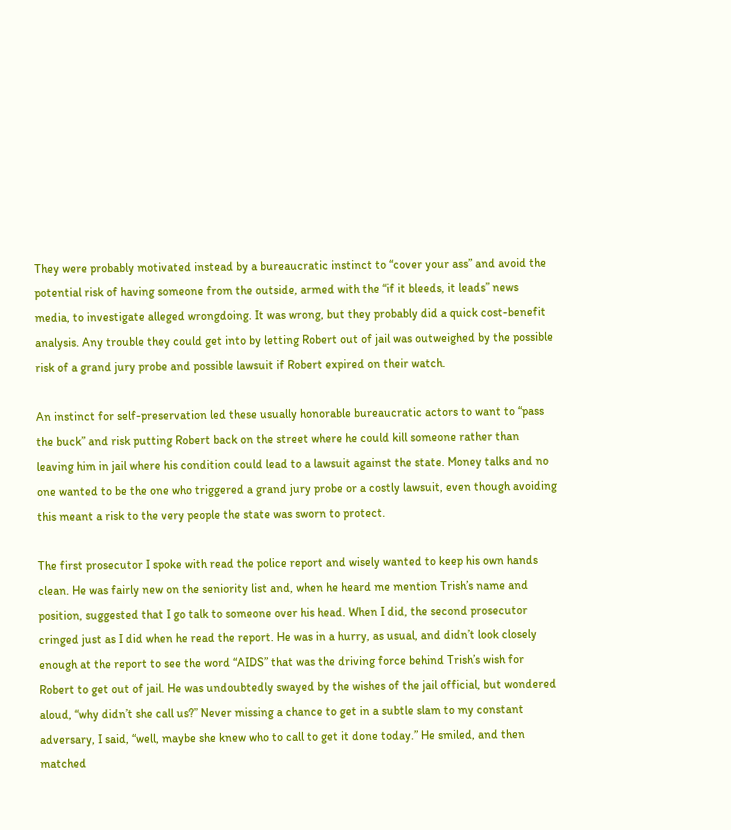They were probably motivated instead by a bureaucratic instinct to “cover your ass” and avoid the potential risk of having someone from the outside, armed with the “if it bleeds, it leads” news media, to investigate alleged wrongdoing. It was wrong, but they probably did a quick cost-benefit analysis. Any trouble they could get into by letting Robert out of jail was outweighed by the possible risk of a grand jury probe and possible lawsuit if Robert expired on their watch.

An instinct for self-preservation led these usually honorable bureaucratic actors to want to “pass the buck” and risk putting Robert back on the street where he could kill someone rather than leaving him in jail where his condition could lead to a lawsuit against the state. Money talks and no one wanted to be the one who triggered a grand jury probe or a costly lawsuit, even though avoiding this meant a risk to the very people the state was sworn to protect.

The first prosecutor I spoke with read the police report and wisely wanted to keep his own hands clean. He was fairly new on the seniority list and, when he heard me mention Trish’s name and position, suggested that I go talk to someone over his head. When I did, the second prosecutor cringed just as I did when he read the report. He was in a hurry, as usual, and didn’t look closely enough at the report to see the word “AIDS” that was the driving force behind Trish’s wish for Robert to get out of jail. He was undoubtedly swayed by the wishes of the jail official, but wondered aloud, “why didn’t she call us?” Never missing a chance to get in a subtle slam to my constant adversary, I said, “well, maybe she knew who to call to get it done today.” He smiled, and then matched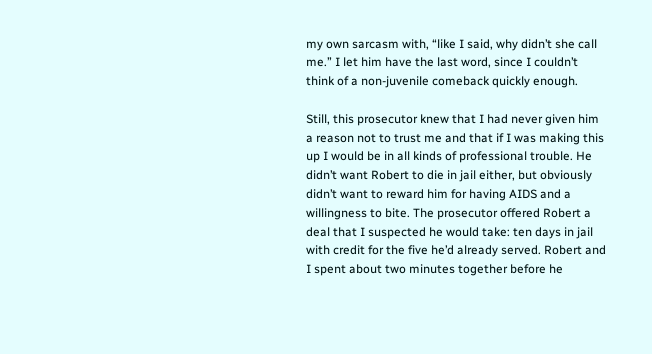my own sarcasm with, “like I said, why didn’t she call me.” I let him have the last word, since I couldn’t think of a non-juvenile comeback quickly enough.

Still, this prosecutor knew that I had never given him a reason not to trust me and that if I was making this up I would be in all kinds of professional trouble. He didn’t want Robert to die in jail either, but obviously didn’t want to reward him for having AIDS and a willingness to bite. The prosecutor offered Robert a deal that I suspected he would take: ten days in jail with credit for the five he’d already served. Robert and I spent about two minutes together before he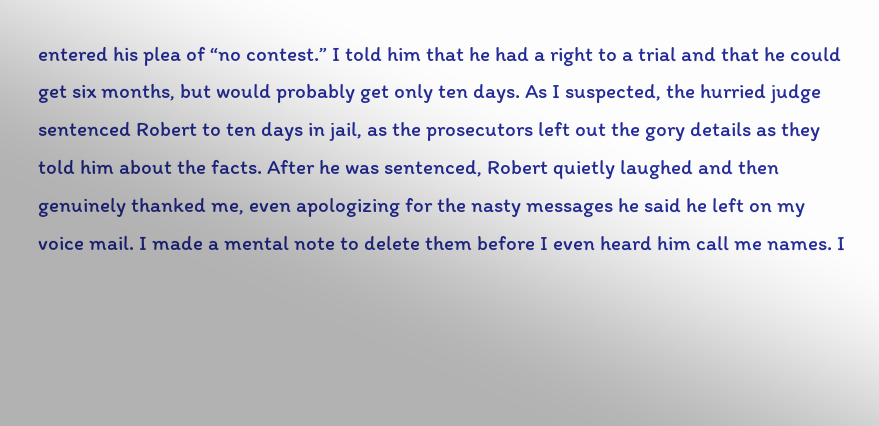entered his plea of “no contest.” I told him that he had a right to a trial and that he could get six months, but would probably get only ten days. As I suspected, the hurried judge sentenced Robert to ten days in jail, as the prosecutors left out the gory details as they told him about the facts. After he was sentenced, Robert quietly laughed and then genuinely thanked me, even apologizing for the nasty messages he said he left on my voice mail. I made a mental note to delete them before I even heard him call me names. I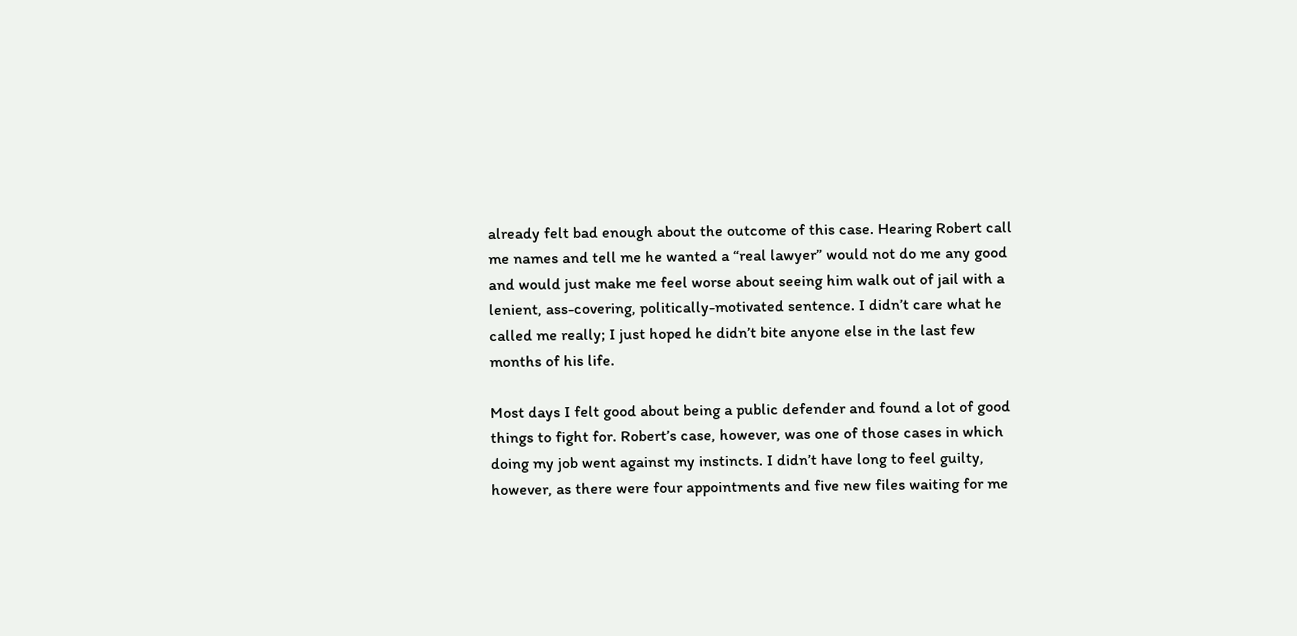already felt bad enough about the outcome of this case. Hearing Robert call me names and tell me he wanted a “real lawyer” would not do me any good and would just make me feel worse about seeing him walk out of jail with a lenient, ass-covering, politically-motivated sentence. I didn’t care what he called me really; I just hoped he didn’t bite anyone else in the last few months of his life.

Most days I felt good about being a public defender and found a lot of good things to fight for. Robert’s case, however, was one of those cases in which doing my job went against my instincts. I didn’t have long to feel guilty, however, as there were four appointments and five new files waiting for me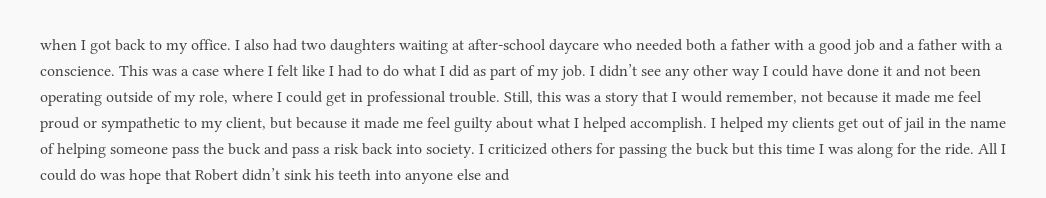when I got back to my office. I also had two daughters waiting at after-school daycare who needed both a father with a good job and a father with a conscience. This was a case where I felt like I had to do what I did as part of my job. I didn’t see any other way I could have done it and not been operating outside of my role, where I could get in professional trouble. Still, this was a story that I would remember, not because it made me feel proud or sympathetic to my client, but because it made me feel guilty about what I helped accomplish. I helped my clients get out of jail in the name of helping someone pass the buck and pass a risk back into society. I criticized others for passing the buck but this time I was along for the ride. All I could do was hope that Robert didn’t sink his teeth into anyone else and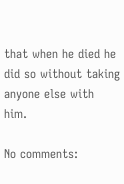that when he died he did so without taking anyone else with him.

No comments: